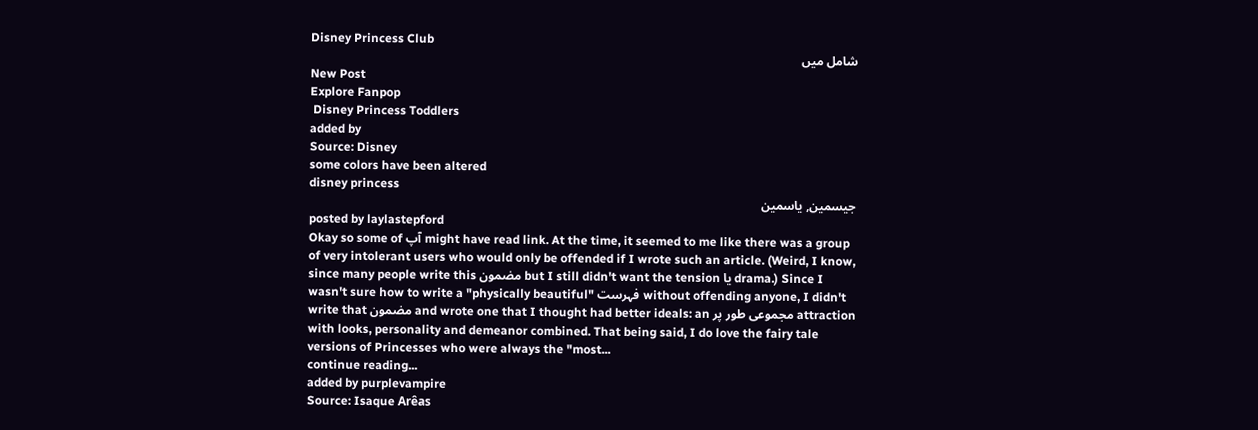Disney Princess Club
شامل میں
New Post
Explore Fanpop
 Disney Princess Toddlers
added by
Source: Disney
some colors have been altered
disney princess
جیسمین, یاسمین
posted by laylastepford
Okay so some of آپ might have read link. At the time, it seemed to me like there was a group of very intolerant users who would only be offended if I wrote such an article. (Weird, I know, since many people write this مضمون but I still didn't want the tension یا drama.) Since I wasn't sure how to write a "physically beautiful" فہرست without offending anyone, I didn't write that مضمون and wrote one that I thought had better ideals: an مجموعی طور پر attraction with looks, personality and demeanor combined. That being said, I do love the fairy tale versions of Princesses who were always the "most...
continue reading...
added by purplevampire
Source: Isaque Arêas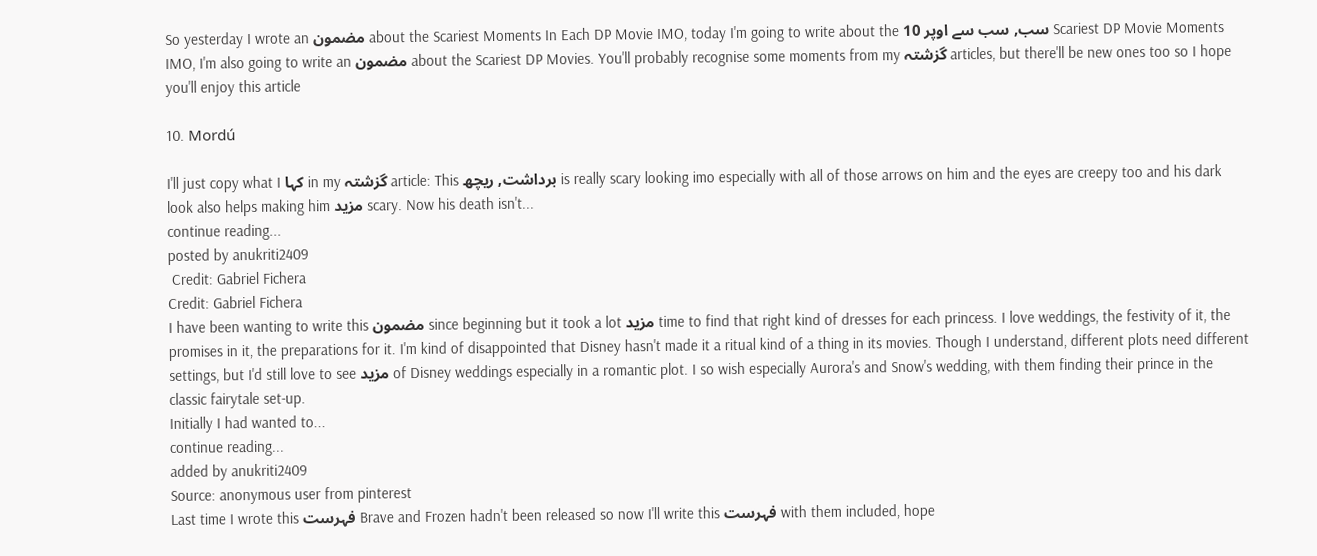So yesterday I wrote an مضمون about the Scariest Moments In Each DP Movie IMO, today I'm going to write about the سب, سب سے اوپر 10 Scariest DP Movie Moments IMO, I'm also going to write an مضمون about the Scariest DP Movies. You'll probably recognise some moments from my گزشتہ articles, but there'll be new ones too so I hope you'll enjoy this article

10. Mordú

I'll just copy what I کہا in my گزشتہ article: This برداشت, ریچھ is really scary looking imo especially with all of those arrows on him and the eyes are creepy too and his dark look also helps making him مزید scary. Now his death isn't...
continue reading...
posted by anukriti2409
 Credit: Gabriel Fichera
Credit: Gabriel Fichera
I have been wanting to write this مضمون since beginning but it took a lot مزید time to find that right kind of dresses for each princess. I love weddings, the festivity of it, the promises in it, the preparations for it. I'm kind of disappointed that Disney hasn't made it a ritual kind of a thing in its movies. Though I understand, different plots need different settings, but I'd still love to see مزید of Disney weddings especially in a romantic plot. I so wish especially Aurora's and Snow's wedding, with them finding their prince in the classic fairytale set-up.
Initially I had wanted to...
continue reading...
added by anukriti2409
Source: anonymous user from pinterest
Last time I wrote this فہرست Brave and Frozen hadn't been released so now I'll write this فہرست with them included, hope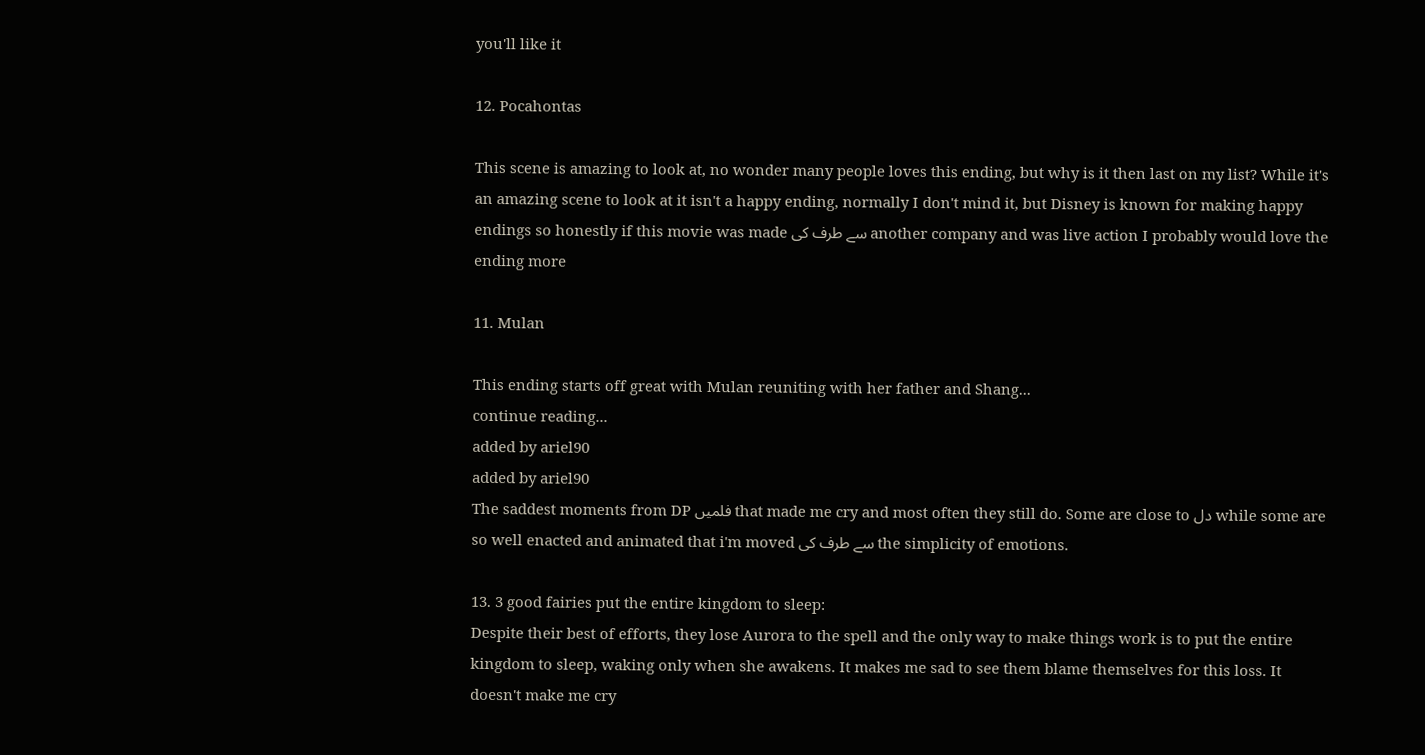you'll like it

12. Pocahontas

This scene is amazing to look at, no wonder many people loves this ending, but why is it then last on my list? While it's an amazing scene to look at it isn't a happy ending, normally I don't mind it, but Disney is known for making happy endings so honestly if this movie was made سے طرف کی another company and was live action I probably would love the ending more

11. Mulan

This ending starts off great with Mulan reuniting with her father and Shang...
continue reading...
added by ariel90
added by ariel90
The saddest moments from DP فلمیں that made me cry and most often they still do. Some are close to دل while some are so well enacted and animated that i'm moved سے طرف کی the simplicity of emotions.

13. 3 good fairies put the entire kingdom to sleep:
Despite their best of efforts, they lose Aurora to the spell and the only way to make things work is to put the entire kingdom to sleep, waking only when she awakens. It makes me sad to see them blame themselves for this loss. It doesn't make me cry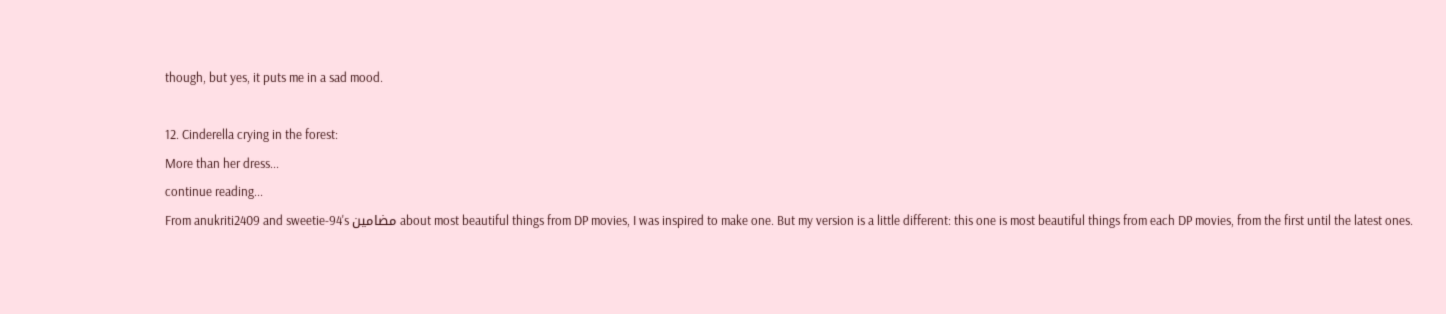though, but yes, it puts me in a sad mood.

12. Cinderella crying in the forest:
More than her dress...
continue reading...
From anukriti2409 and sweetie-94's مضامین about most beautiful things from DP movies, I was inspired to make one. But my version is a little different: this one is most beautiful things from each DP movies, from the first until the latest ones.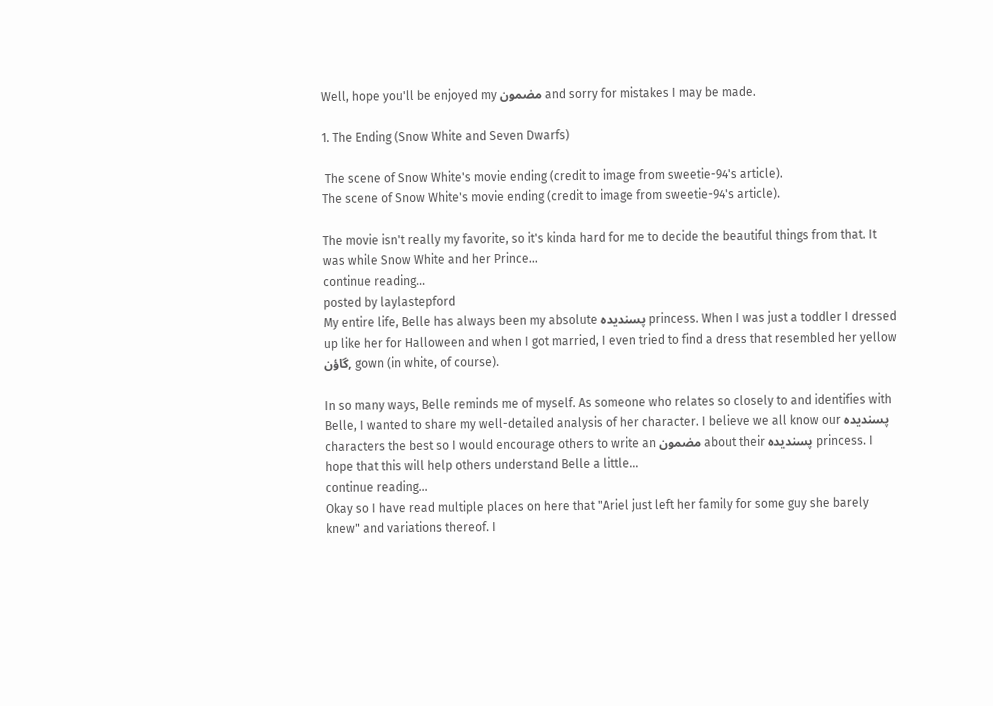Well, hope you'll be enjoyed my مضمون and sorry for mistakes I may be made.

1. The Ending (Snow White and Seven Dwarfs)

 The scene of Snow White's movie ending (credit to image from sweetie-94's article).
The scene of Snow White's movie ending (credit to image from sweetie-94's article).

The movie isn't really my favorite, so it's kinda hard for me to decide the beautiful things from that. It was while Snow White and her Prince...
continue reading...
posted by laylastepford
My entire life, Belle has always been my absolute پسندیدہ princess. When I was just a toddler I dressed up like her for Halloween and when I got married, I even tried to find a dress that resembled her yellow گاؤن, gown (in white, of course).

In so many ways, Belle reminds me of myself. As someone who relates so closely to and identifies with Belle, I wanted to share my well-detailed analysis of her character. I believe we all know our پسندیدہ characters the best so I would encourage others to write an مضمون about their پسندیدہ princess. I hope that this will help others understand Belle a little...
continue reading...
Okay so I have read multiple places on here that "Ariel just left her family for some guy she barely knew" and variations thereof. I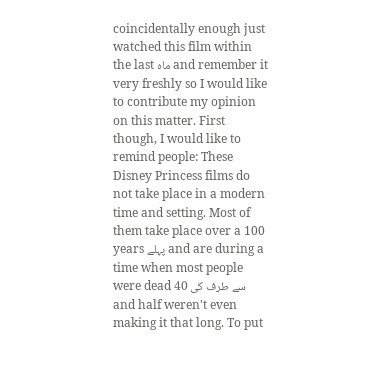coincidentally enough just watched this film within the last ماہ and remember it very freshly so I would like to contribute my opinion on this matter. First though, I would like to remind people: These Disney Princess films do not take place in a modern time and setting. Most of them take place over a 100 years پہلے and are during a time when most people were dead سے طرف کی 40 and half weren't even making it that long. To put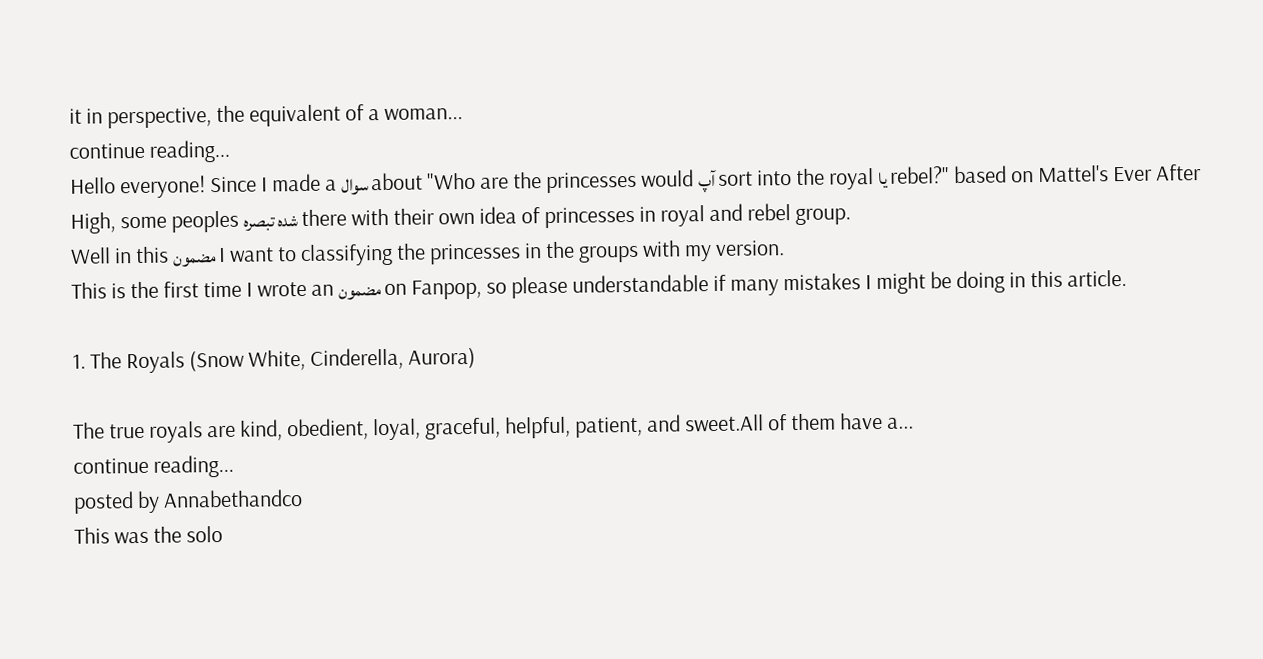it in perspective, the equivalent of a woman...
continue reading...
Hello everyone! Since I made a سوال about "Who are the princesses would آپ sort into the royal یا rebel?" based on Mattel's Ever After High, some peoples شدہ تبصرہ there with their own idea of princesses in royal and rebel group.
Well in this مضمون I want to classifying the princesses in the groups with my version.
This is the first time I wrote an مضمون on Fanpop, so please understandable if many mistakes I might be doing in this article.

1. The Royals (Snow White, Cinderella, Aurora)

The true royals are kind, obedient, loyal, graceful, helpful, patient, and sweet.All of them have a...
continue reading...
posted by Annabethandco
This was the solo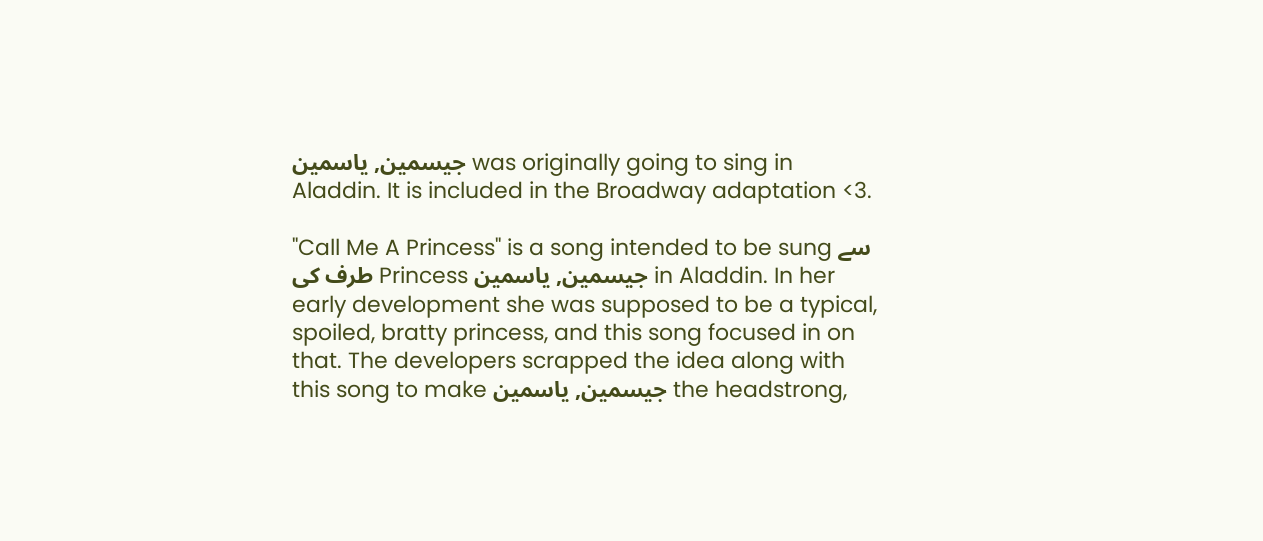جیسمین, یاسمین was originally going to sing in Aladdin. It is included in the Broadway adaptation <3.

"Call Me A Princess" is a song intended to be sung سے طرف کی Princess جیسمین, یاسمین in Aladdin. In her early development she was supposed to be a typical, spoiled, bratty princess, and this song focused in on that. The developers scrapped the idea along with this song to make جیسمین, یاسمین the headstrong,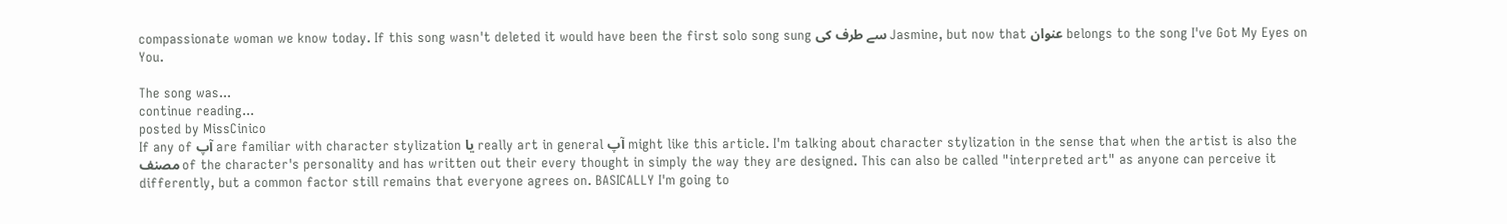compassionate woman we know today. If this song wasn't deleted it would have been the first solo song sung سے طرف کی Jasmine, but now that عنوان belongs to the song I've Got My Eyes on You.

The song was...
continue reading...
posted by MissCinico
If any of آپ are familiar with character stylization یا really art in general آپ might like this article. I'm talking about character stylization in the sense that when the artist is also the مصنف of the character's personality and has written out their every thought in simply the way they are designed. This can also be called "interpreted art" as anyone can perceive it differently, but a common factor still remains that everyone agrees on. BASICALLY I'm going to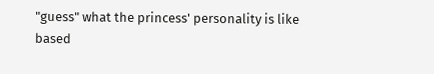"guess" what the princess' personality is like based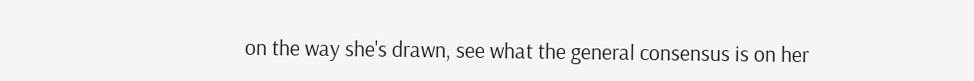on the way she's drawn, see what the general consensus is on her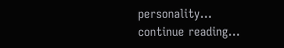personality...
continue reading...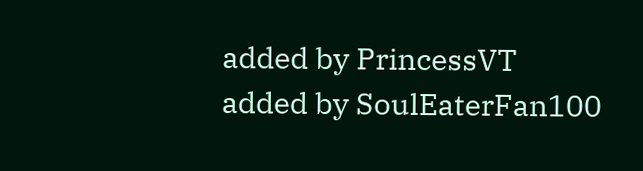added by PrincessVT
added by SoulEaterFan100